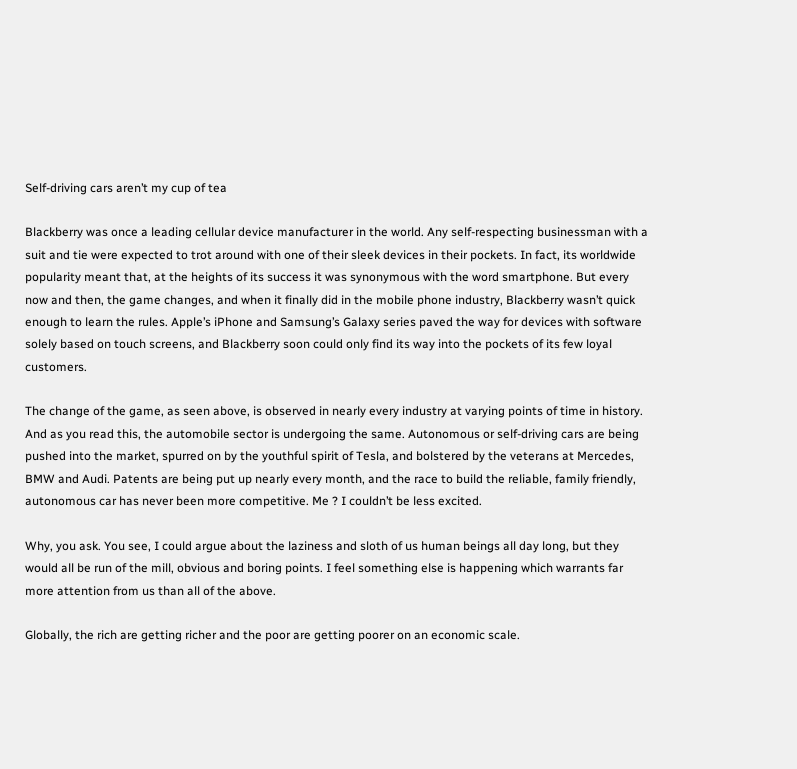Self-driving cars aren’t my cup of tea

Blackberry was once a leading cellular device manufacturer in the world. Any self-respecting businessman with a suit and tie were expected to trot around with one of their sleek devices in their pockets. In fact, its worldwide popularity meant that, at the heights of its success it was synonymous with the word smartphone. But every now and then, the game changes, and when it finally did in the mobile phone industry, Blackberry wasn’t quick enough to learn the rules. Apple’s iPhone and Samsung’s Galaxy series paved the way for devices with software solely based on touch screens, and Blackberry soon could only find its way into the pockets of its few loyal customers.

The change of the game, as seen above, is observed in nearly every industry at varying points of time in history. And as you read this, the automobile sector is undergoing the same. Autonomous or self-driving cars are being pushed into the market, spurred on by the youthful spirit of Tesla, and bolstered by the veterans at Mercedes, BMW and Audi. Patents are being put up nearly every month, and the race to build the reliable, family friendly, autonomous car has never been more competitive. Me ? I couldn’t be less excited.

Why, you ask. You see, I could argue about the laziness and sloth of us human beings all day long, but they would all be run of the mill, obvious and boring points. I feel something else is happening which warrants far more attention from us than all of the above.

Globally, the rich are getting richer and the poor are getting poorer on an economic scale.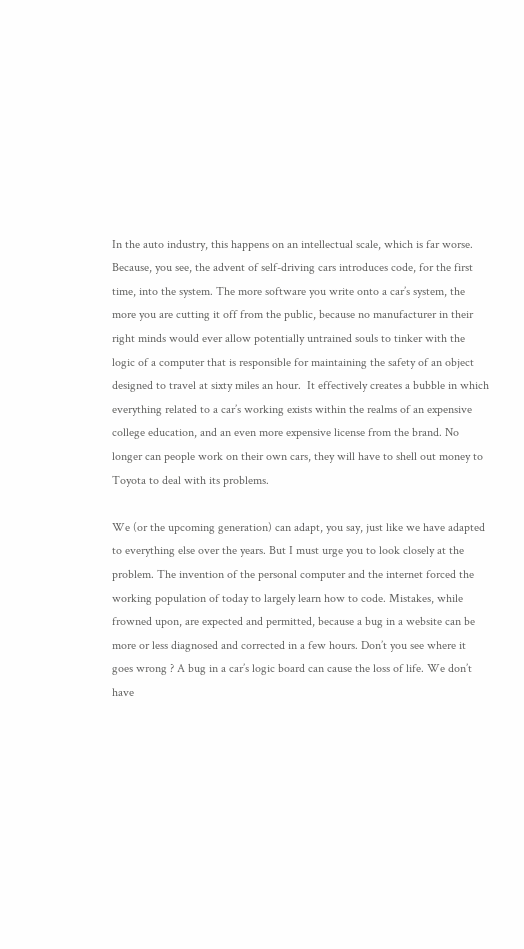In the auto industry, this happens on an intellectual scale, which is far worse.  Because, you see, the advent of self-driving cars introduces code, for the first time, into the system. The more software you write onto a car’s system, the more you are cutting it off from the public, because no manufacturer in their right minds would ever allow potentially untrained souls to tinker with the logic of a computer that is responsible for maintaining the safety of an object designed to travel at sixty miles an hour.  It effectively creates a bubble in which everything related to a car’s working exists within the realms of an expensive college education, and an even more expensive license from the brand. No longer can people work on their own cars, they will have to shell out money to Toyota to deal with its problems.

We (or the upcoming generation) can adapt, you say, just like we have adapted to everything else over the years. But I must urge you to look closely at the problem. The invention of the personal computer and the internet forced the working population of today to largely learn how to code. Mistakes, while frowned upon, are expected and permitted, because a bug in a website can be more or less diagnosed and corrected in a few hours. Don’t you see where it goes wrong ? A bug in a car’s logic board can cause the loss of life. We don’t have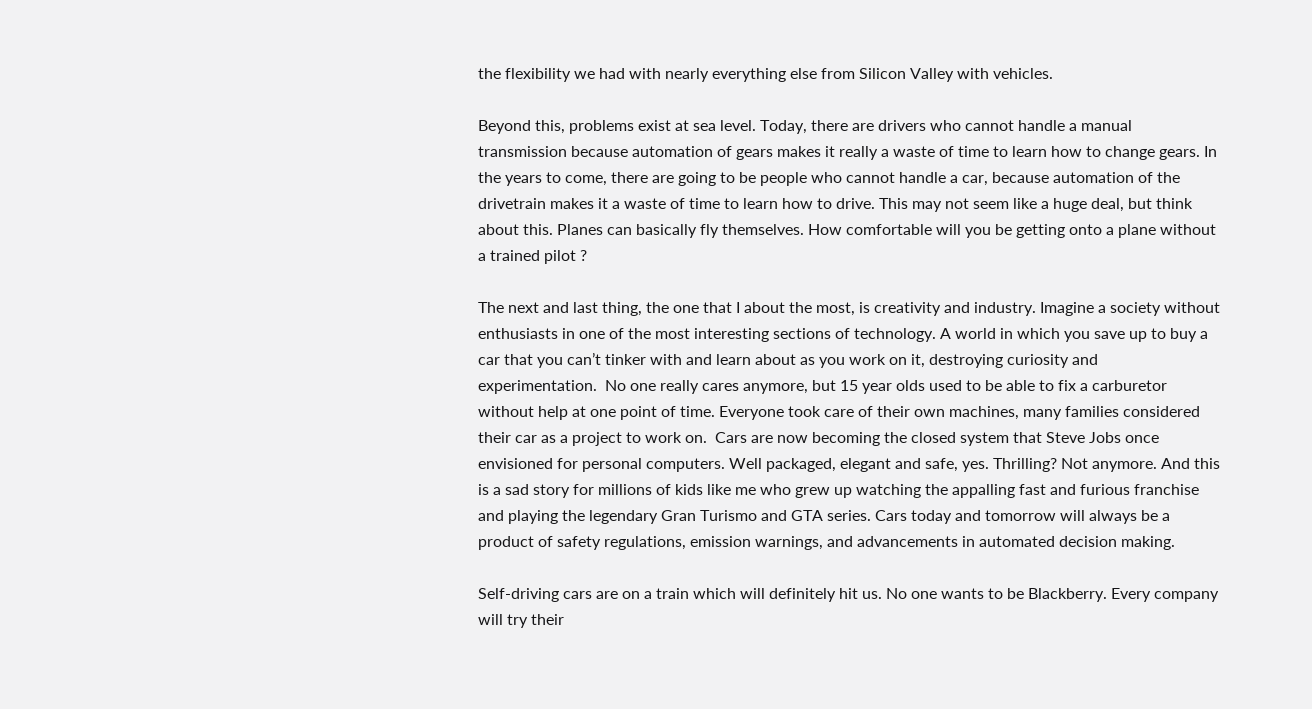the flexibility we had with nearly everything else from Silicon Valley with vehicles.

Beyond this, problems exist at sea level. Today, there are drivers who cannot handle a manual transmission because automation of gears makes it really a waste of time to learn how to change gears. In the years to come, there are going to be people who cannot handle a car, because automation of the drivetrain makes it a waste of time to learn how to drive. This may not seem like a huge deal, but think about this. Planes can basically fly themselves. How comfortable will you be getting onto a plane without a trained pilot ?

The next and last thing, the one that I about the most, is creativity and industry. Imagine a society without enthusiasts in one of the most interesting sections of technology. A world in which you save up to buy a car that you can’t tinker with and learn about as you work on it, destroying curiosity and experimentation.  No one really cares anymore, but 15 year olds used to be able to fix a carburetor without help at one point of time. Everyone took care of their own machines, many families considered their car as a project to work on.  Cars are now becoming the closed system that Steve Jobs once envisioned for personal computers. Well packaged, elegant and safe, yes. Thrilling? Not anymore. And this is a sad story for millions of kids like me who grew up watching the appalling fast and furious franchise and playing the legendary Gran Turismo and GTA series. Cars today and tomorrow will always be a product of safety regulations, emission warnings, and advancements in automated decision making.

Self-driving cars are on a train which will definitely hit us. No one wants to be Blackberry. Every company will try their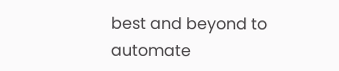best and beyond to automate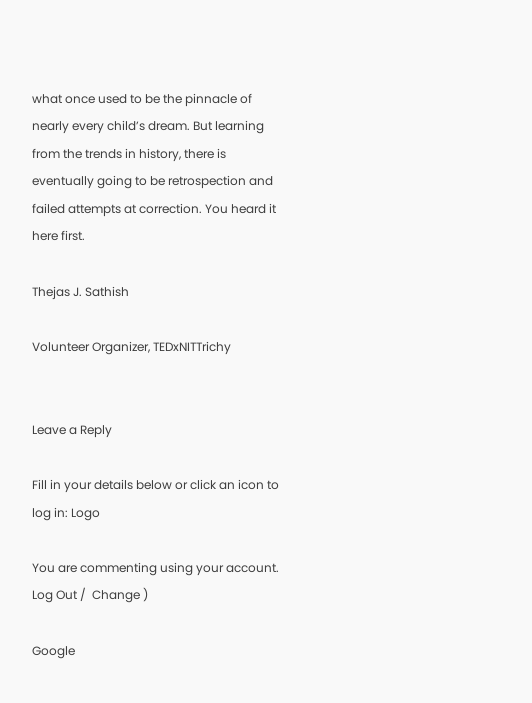what once used to be the pinnacle of nearly every child’s dream. But learning from the trends in history, there is eventually going to be retrospection and failed attempts at correction. You heard it here first.

Thejas J. Sathish

Volunteer Organizer, TEDxNITTrichy


Leave a Reply

Fill in your details below or click an icon to log in: Logo

You are commenting using your account. Log Out /  Change )

Google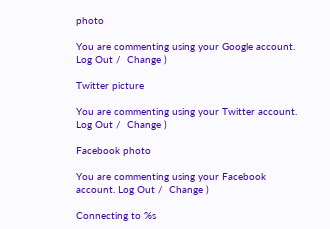photo

You are commenting using your Google account. Log Out /  Change )

Twitter picture

You are commenting using your Twitter account. Log Out /  Change )

Facebook photo

You are commenting using your Facebook account. Log Out /  Change )

Connecting to %s